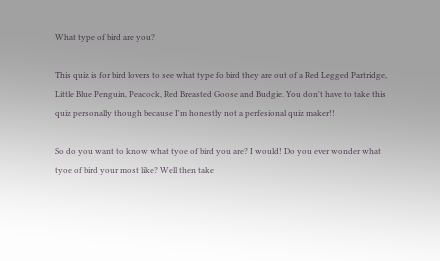What type of bird are you?

This quiz is for bird lovers to see what type fo bird they are out of a Red Legged Partridge, Little Blue Penguin, Peacock, Red Breasted Goose and Budgie. You don't have to take this quiz personally though because I'm honestly not a perfesional quiz maker!!

So do you want to know what tyoe of bird you are? I would! Do you ever wonder what tyoe of bird your most like? Well then take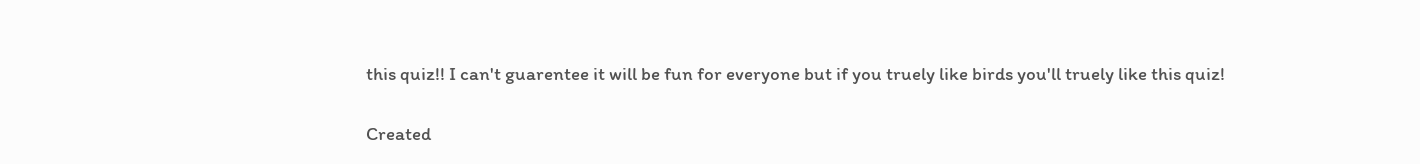this quiz!! I can't guarentee it will be fun for everyone but if you truely like birds you'll truely like this quiz!

Created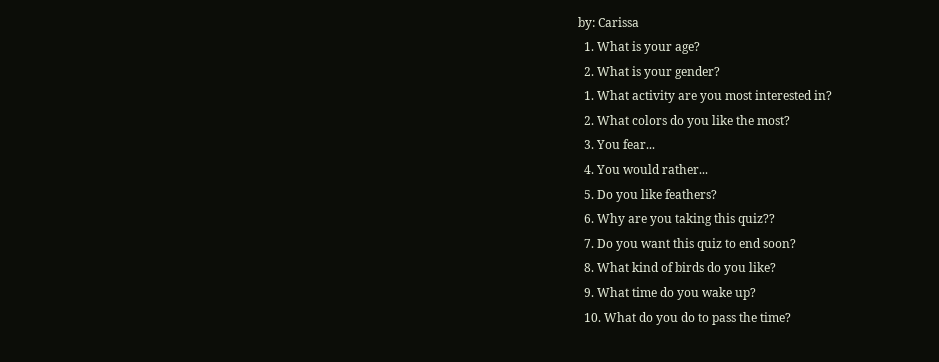by: Carissa
  1. What is your age?
  2. What is your gender?
  1. What activity are you most interested in?
  2. What colors do you like the most?
  3. You fear...
  4. You would rather...
  5. Do you like feathers?
  6. Why are you taking this quiz??
  7. Do you want this quiz to end soon?
  8. What kind of birds do you like?
  9. What time do you wake up?
  10. What do you do to pass the time?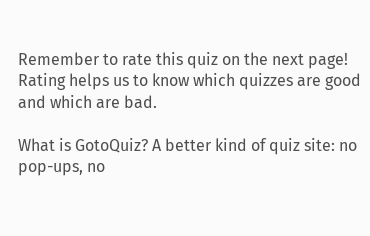Remember to rate this quiz on the next page!
Rating helps us to know which quizzes are good and which are bad.

What is GotoQuiz? A better kind of quiz site: no pop-ups, no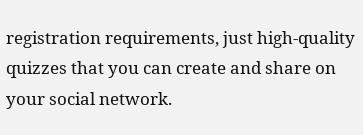registration requirements, just high-quality quizzes that you can create and share on your social network.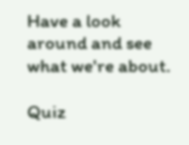Have a look around and see what we're about.

Quiz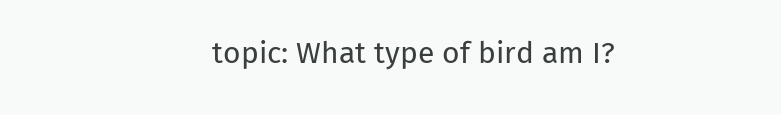topic: What type of bird am I?